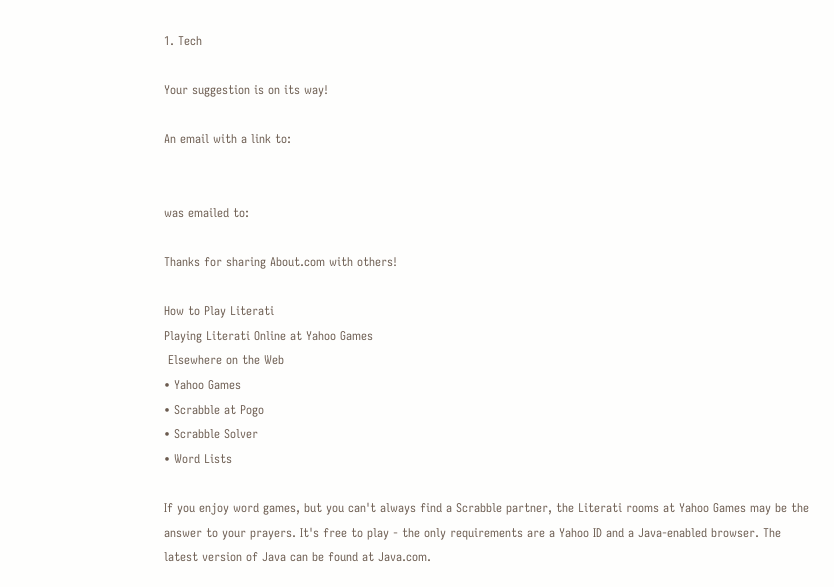1. Tech

Your suggestion is on its way!

An email with a link to:


was emailed to:

Thanks for sharing About.com with others!

How to Play Literati
Playing Literati Online at Yahoo Games
 Elsewhere on the Web
• Yahoo Games
• Scrabble at Pogo
• Scrabble Solver
• Word Lists

If you enjoy word games, but you can't always find a Scrabble partner, the Literati rooms at Yahoo Games may be the answer to your prayers. It's free to play - the only requirements are a Yahoo ID and a Java-enabled browser. The latest version of Java can be found at Java.com.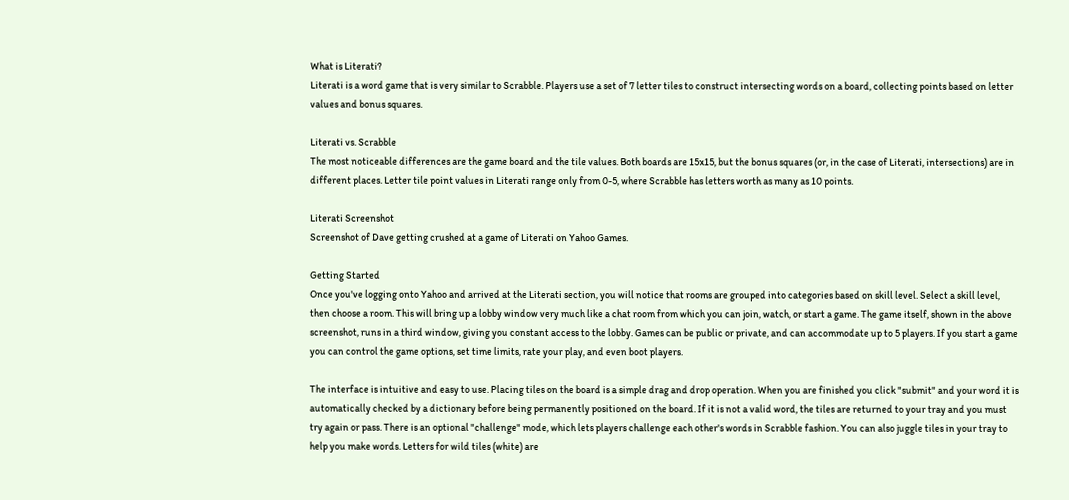What is Literati?
Literati is a word game that is very similar to Scrabble. Players use a set of 7 letter tiles to construct intersecting words on a board, collecting points based on letter values and bonus squares.

Literati vs. Scrabble
The most noticeable differences are the game board and the tile values. Both boards are 15x15, but the bonus squares (or, in the case of Literati, intersections) are in different places. Letter tile point values in Literati range only from 0-5, where Scrabble has letters worth as many as 10 points.

Literati Screenshot
Screenshot of Dave getting crushed at a game of Literati on Yahoo Games.

Getting Started
Once you've logging onto Yahoo and arrived at the Literati section, you will notice that rooms are grouped into categories based on skill level. Select a skill level, then choose a room. This will bring up a lobby window very much like a chat room from which you can join, watch, or start a game. The game itself, shown in the above screenshot, runs in a third window, giving you constant access to the lobby. Games can be public or private, and can accommodate up to 5 players. If you start a game you can control the game options, set time limits, rate your play, and even boot players.

The interface is intuitive and easy to use. Placing tiles on the board is a simple drag and drop operation. When you are finished you click "submit" and your word it is automatically checked by a dictionary before being permanently positioned on the board. If it is not a valid word, the tiles are returned to your tray and you must try again or pass. There is an optional "challenge" mode, which lets players challenge each other's words in Scrabble fashion. You can also juggle tiles in your tray to help you make words. Letters for wild tiles (white) are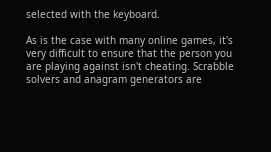selected with the keyboard.

As is the case with many online games, it's very difficult to ensure that the person you are playing against isn't cheating. Scrabble solvers and anagram generators are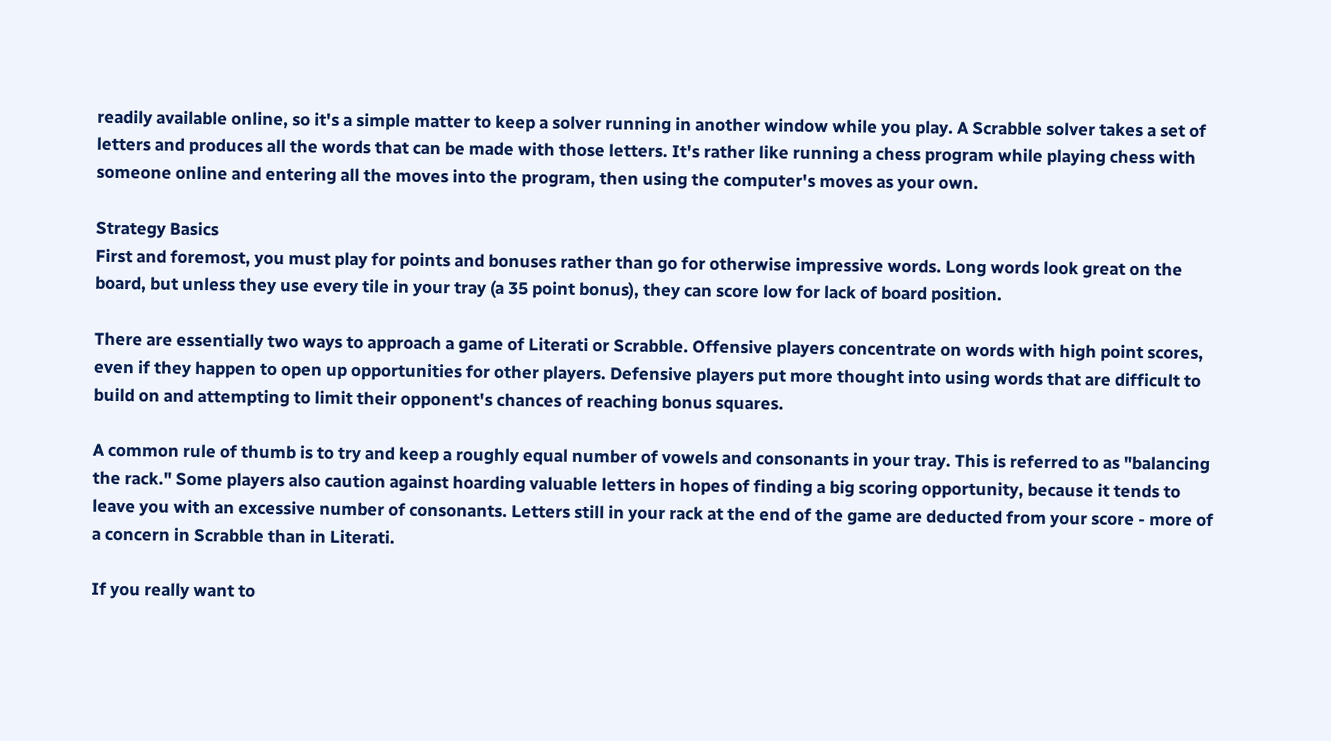readily available online, so it's a simple matter to keep a solver running in another window while you play. A Scrabble solver takes a set of letters and produces all the words that can be made with those letters. It's rather like running a chess program while playing chess with someone online and entering all the moves into the program, then using the computer's moves as your own.

Strategy Basics
First and foremost, you must play for points and bonuses rather than go for otherwise impressive words. Long words look great on the board, but unless they use every tile in your tray (a 35 point bonus), they can score low for lack of board position.

There are essentially two ways to approach a game of Literati or Scrabble. Offensive players concentrate on words with high point scores, even if they happen to open up opportunities for other players. Defensive players put more thought into using words that are difficult to build on and attempting to limit their opponent's chances of reaching bonus squares.

A common rule of thumb is to try and keep a roughly equal number of vowels and consonants in your tray. This is referred to as "balancing the rack." Some players also caution against hoarding valuable letters in hopes of finding a big scoring opportunity, because it tends to leave you with an excessive number of consonants. Letters still in your rack at the end of the game are deducted from your score - more of a concern in Scrabble than in Literati.

If you really want to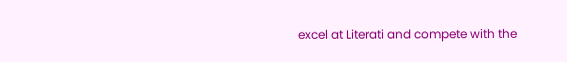excel at Literati and compete with the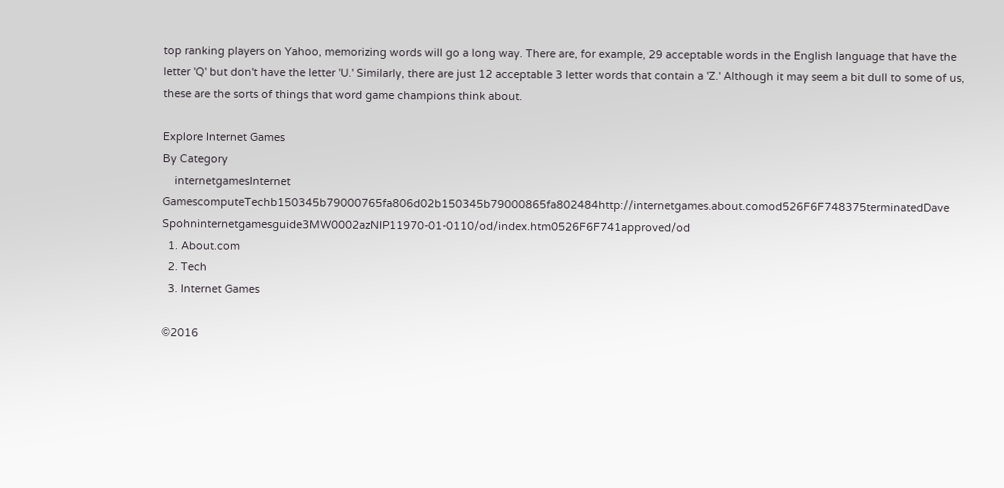top ranking players on Yahoo, memorizing words will go a long way. There are, for example, 29 acceptable words in the English language that have the letter 'Q' but don't have the letter 'U.' Similarly, there are just 12 acceptable 3 letter words that contain a 'Z.' Although it may seem a bit dull to some of us, these are the sorts of things that word game champions think about.

Explore Internet Games
By Category
    internetgamesInternet GamescomputeTechb150345b79000765fa806d02b150345b79000865fa802484http://internetgames.about.comod526F6F748375terminatedDave Spohninternetgamesguide3MW0002azNIP11970-01-0110/od/index.htm0526F6F741approved/od
  1. About.com
  2. Tech
  3. Internet Games

©2016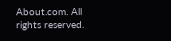About.com. All rights reserved.